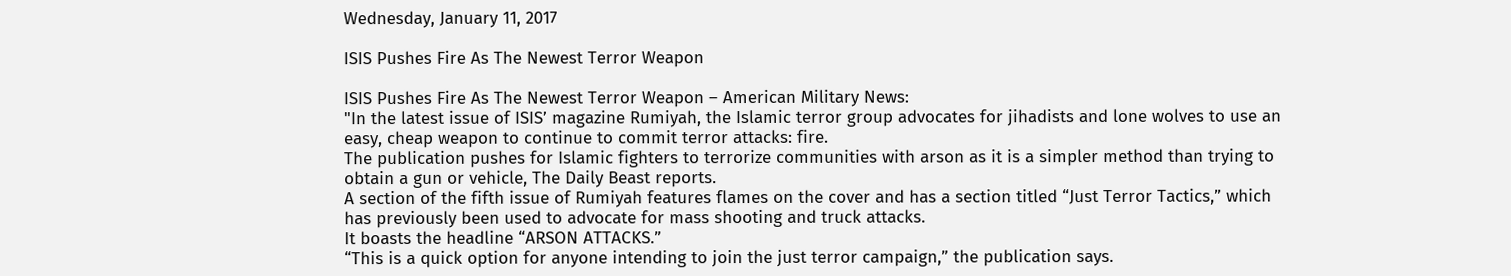Wednesday, January 11, 2017

ISIS Pushes Fire As The Newest Terror Weapon

ISIS Pushes Fire As The Newest Terror Weapon – American Military News:
"In the latest issue of ISIS’ magazine Rumiyah, the Islamic terror group advocates for jihadists and lone wolves to use an easy, cheap weapon to continue to commit terror attacks: fire.
The publication pushes for Islamic fighters to terrorize communities with arson as it is a simpler method than trying to obtain a gun or vehicle, The Daily Beast reports.
A section of the fifth issue of Rumiyah features flames on the cover and has a section titled “Just Terror Tactics,” which has previously been used to advocate for mass shooting and truck attacks.
It boasts the headline “ARSON ATTACKS.”
“This is a quick option for anyone intending to join the just terror campaign,” the publication says.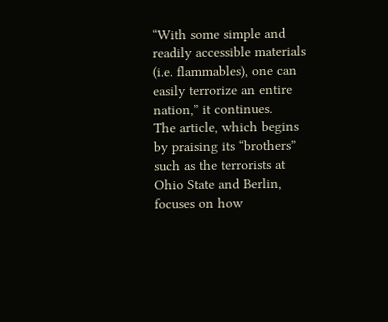“With some simple and readily accessible materials (i.e. flammables), one can easily terrorize an entire nation,” it continues.
The article, which begins by praising its “brothers” such as the terrorists at Ohio State and Berlin, focuses on how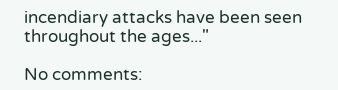incendiary attacks have been seen throughout the ages..."

No comments: